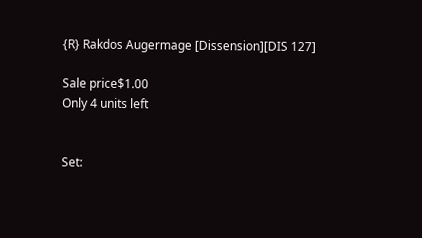{R} Rakdos Augermage [Dissension][DIS 127]

Sale price$1.00
Only 4 units left


Set: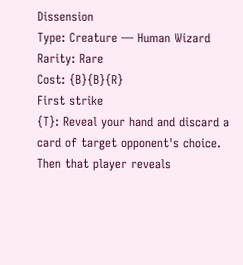Dissension
Type: Creature — Human Wizard
Rarity: Rare
Cost: {B}{B}{R}
First strike
{T}: Reveal your hand and discard a card of target opponent's choice. Then that player reveals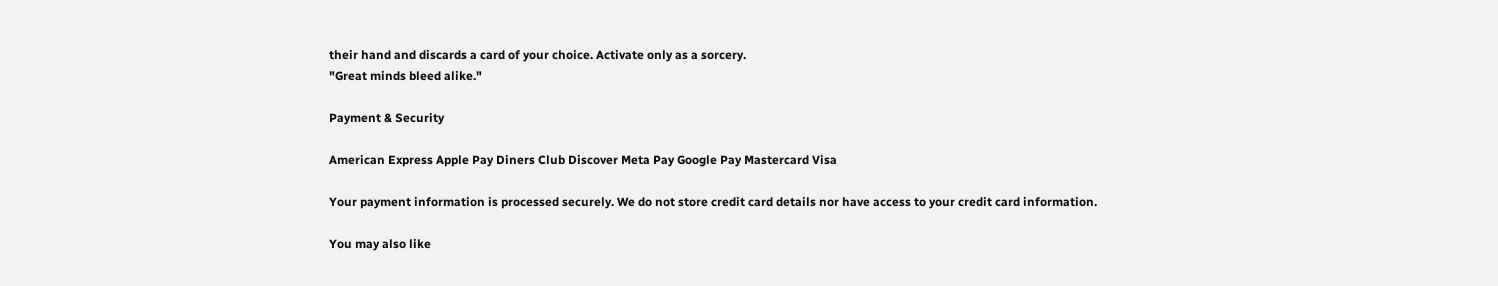their hand and discards a card of your choice. Activate only as a sorcery.
"Great minds bleed alike."

Payment & Security

American Express Apple Pay Diners Club Discover Meta Pay Google Pay Mastercard Visa

Your payment information is processed securely. We do not store credit card details nor have access to your credit card information.

You may also like